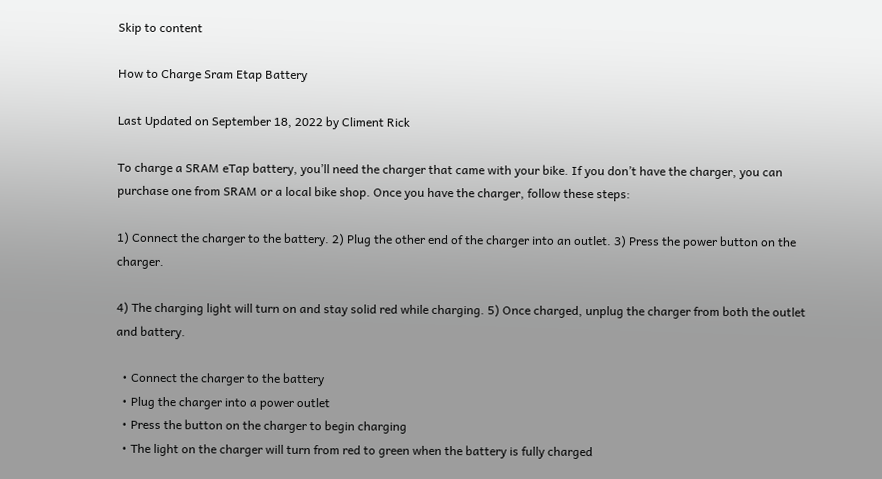Skip to content

How to Charge Sram Etap Battery

Last Updated on September 18, 2022 by Climent Rick

To charge a SRAM eTap battery, you’ll need the charger that came with your bike. If you don’t have the charger, you can purchase one from SRAM or a local bike shop. Once you have the charger, follow these steps:

1) Connect the charger to the battery. 2) Plug the other end of the charger into an outlet. 3) Press the power button on the charger.

4) The charging light will turn on and stay solid red while charging. 5) Once charged, unplug the charger from both the outlet and battery.

  • Connect the charger to the battery
  • Plug the charger into a power outlet
  • Press the button on the charger to begin charging
  • The light on the charger will turn from red to green when the battery is fully charged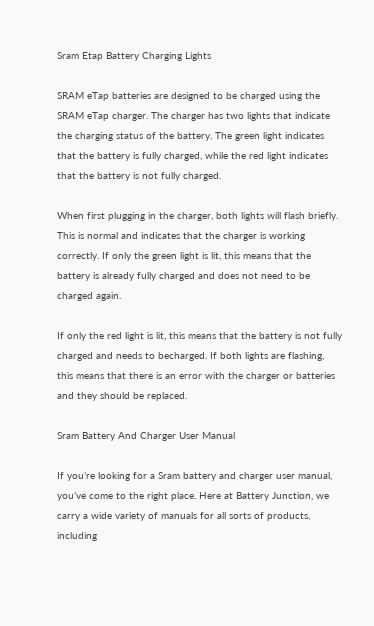Sram Etap Battery Charging Lights

SRAM eTap batteries are designed to be charged using the SRAM eTap charger. The charger has two lights that indicate the charging status of the battery. The green light indicates that the battery is fully charged, while the red light indicates that the battery is not fully charged.

When first plugging in the charger, both lights will flash briefly. This is normal and indicates that the charger is working correctly. If only the green light is lit, this means that the battery is already fully charged and does not need to be charged again.

If only the red light is lit, this means that the battery is not fully charged and needs to becharged. If both lights are flashing, this means that there is an error with the charger or batteries and they should be replaced.

Sram Battery And Charger User Manual

If you’re looking for a Sram battery and charger user manual, you’ve come to the right place. Here at Battery Junction, we carry a wide variety of manuals for all sorts of products, including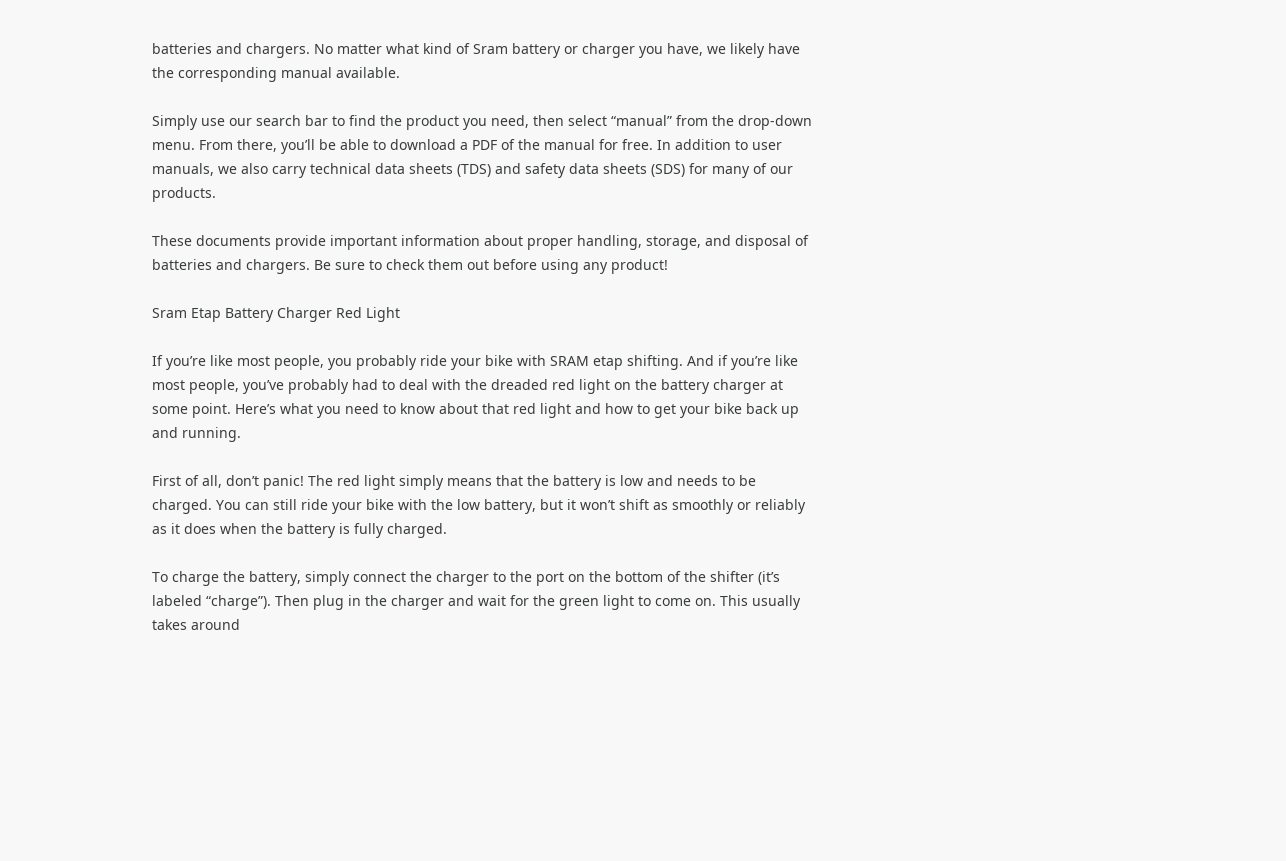batteries and chargers. No matter what kind of Sram battery or charger you have, we likely have the corresponding manual available.

Simply use our search bar to find the product you need, then select “manual” from the drop-down menu. From there, you’ll be able to download a PDF of the manual for free. In addition to user manuals, we also carry technical data sheets (TDS) and safety data sheets (SDS) for many of our products.

These documents provide important information about proper handling, storage, and disposal of batteries and chargers. Be sure to check them out before using any product!

Sram Etap Battery Charger Red Light

If you’re like most people, you probably ride your bike with SRAM etap shifting. And if you’re like most people, you’ve probably had to deal with the dreaded red light on the battery charger at some point. Here’s what you need to know about that red light and how to get your bike back up and running.

First of all, don’t panic! The red light simply means that the battery is low and needs to be charged. You can still ride your bike with the low battery, but it won’t shift as smoothly or reliably as it does when the battery is fully charged.

To charge the battery, simply connect the charger to the port on the bottom of the shifter (it’s labeled “charge”). Then plug in the charger and wait for the green light to come on. This usually takes around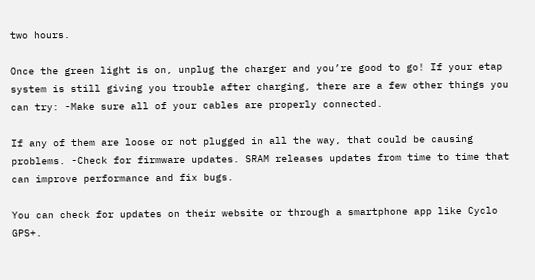two hours.

Once the green light is on, unplug the charger and you’re good to go! If your etap system is still giving you trouble after charging, there are a few other things you can try: -Make sure all of your cables are properly connected.

If any of them are loose or not plugged in all the way, that could be causing problems. -Check for firmware updates. SRAM releases updates from time to time that can improve performance and fix bugs.

You can check for updates on their website or through a smartphone app like Cyclo GPS+.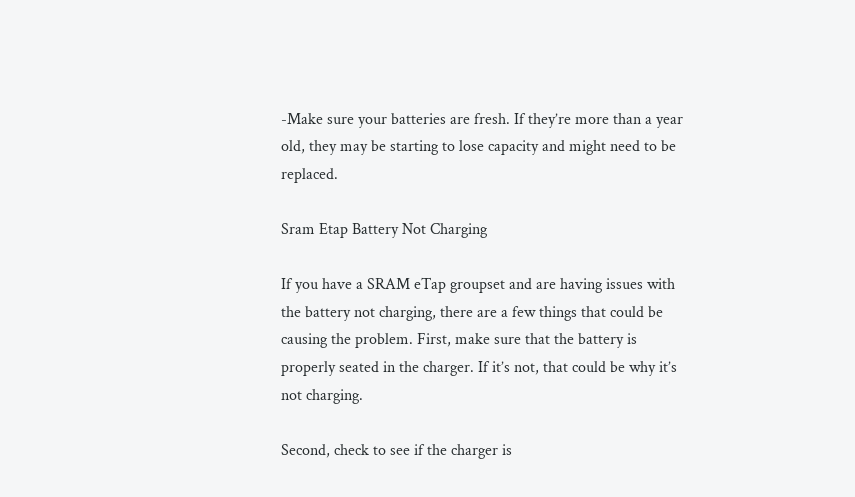-Make sure your batteries are fresh. If they’re more than a year old, they may be starting to lose capacity and might need to be replaced.

Sram Etap Battery Not Charging

If you have a SRAM eTap groupset and are having issues with the battery not charging, there are a few things that could be causing the problem. First, make sure that the battery is properly seated in the charger. If it’s not, that could be why it’s not charging.

Second, check to see if the charger is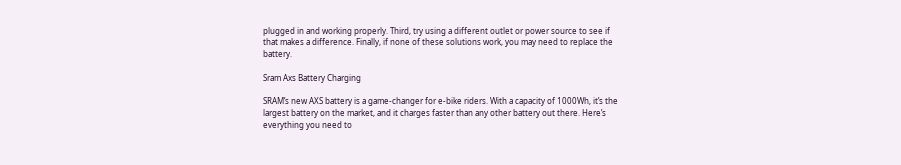plugged in and working properly. Third, try using a different outlet or power source to see if that makes a difference. Finally, if none of these solutions work, you may need to replace the battery.

Sram Axs Battery Charging

SRAM’s new AXS battery is a game-changer for e-bike riders. With a capacity of 1000Wh, it’s the largest battery on the market, and it charges faster than any other battery out there. Here’s everything you need to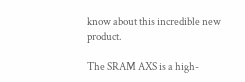know about this incredible new product.

The SRAM AXS is a high-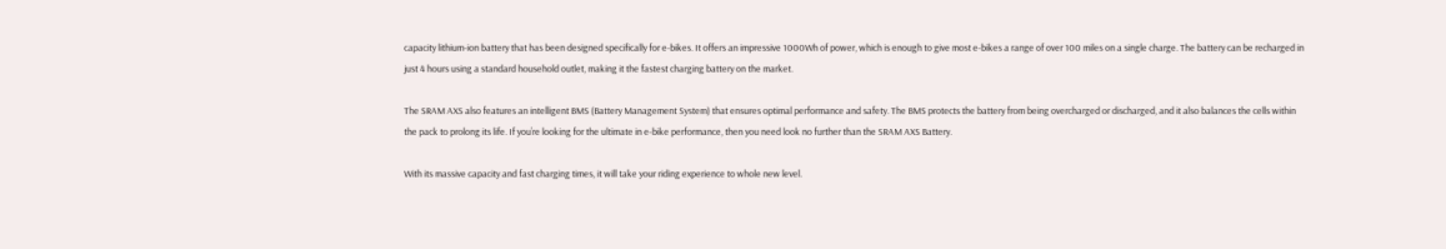capacity lithium-ion battery that has been designed specifically for e-bikes. It offers an impressive 1000Wh of power, which is enough to give most e-bikes a range of over 100 miles on a single charge. The battery can be recharged in just 4 hours using a standard household outlet, making it the fastest charging battery on the market.

The SRAM AXS also features an intelligent BMS (Battery Management System) that ensures optimal performance and safety. The BMS protects the battery from being overcharged or discharged, and it also balances the cells within the pack to prolong its life. If you’re looking for the ultimate in e-bike performance, then you need look no further than the SRAM AXS Battery.

With its massive capacity and fast charging times, it will take your riding experience to whole new level.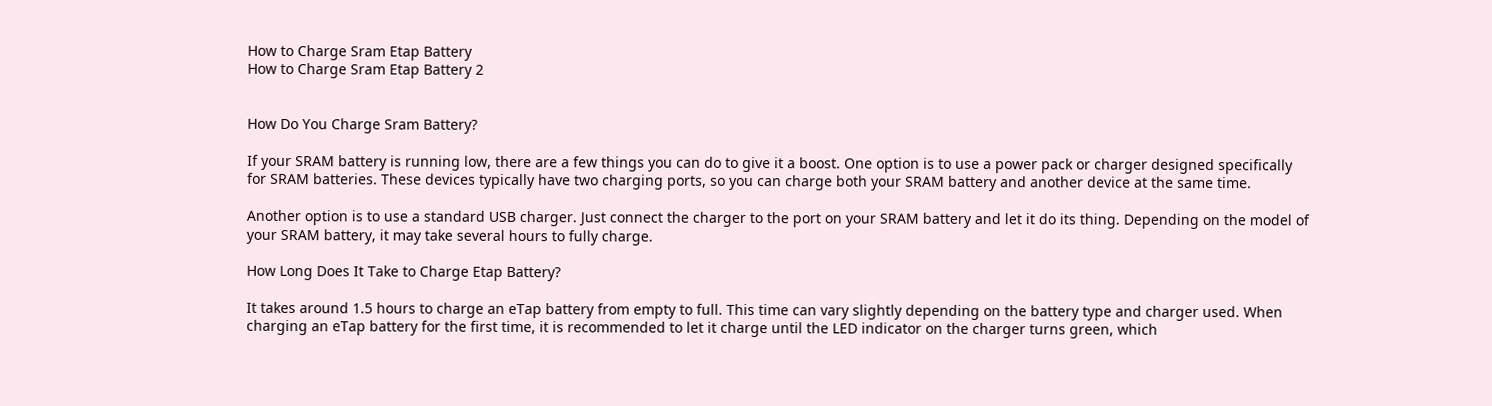How to Charge Sram Etap Battery
How to Charge Sram Etap Battery 2


How Do You Charge Sram Battery?

If your SRAM battery is running low, there are a few things you can do to give it a boost. One option is to use a power pack or charger designed specifically for SRAM batteries. These devices typically have two charging ports, so you can charge both your SRAM battery and another device at the same time.

Another option is to use a standard USB charger. Just connect the charger to the port on your SRAM battery and let it do its thing. Depending on the model of your SRAM battery, it may take several hours to fully charge.

How Long Does It Take to Charge Etap Battery?

It takes around 1.5 hours to charge an eTap battery from empty to full. This time can vary slightly depending on the battery type and charger used. When charging an eTap battery for the first time, it is recommended to let it charge until the LED indicator on the charger turns green, which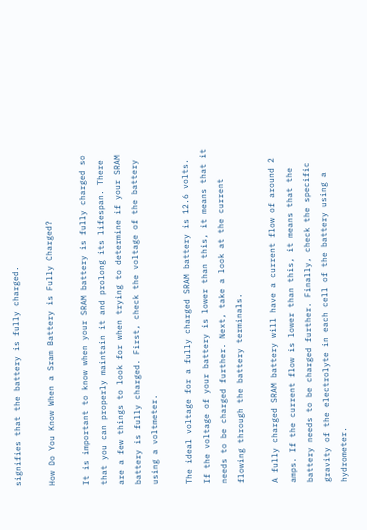signifies that the battery is fully charged.

How Do You Know When a Sram Battery is Fully Charged?

It is important to know when your SRAM battery is fully charged so that you can properly maintain it and prolong its lifespan. There are a few things to look for when trying to determine if your SRAM battery is fully charged. First, check the voltage of the battery using a voltmeter.

The ideal voltage for a fully charged SRAM battery is 12.6 volts. If the voltage of your battery is lower than this, it means that it needs to be charged further. Next, take a look at the current flowing through the battery terminals.

A fully charged SRAM battery will have a current flow of around 2 amps. If the current flow is lower than this, it means that the battery needs to be charged further. Finally, check the specific gravity of the electrolyte in each cell of the battery using a hydrometer.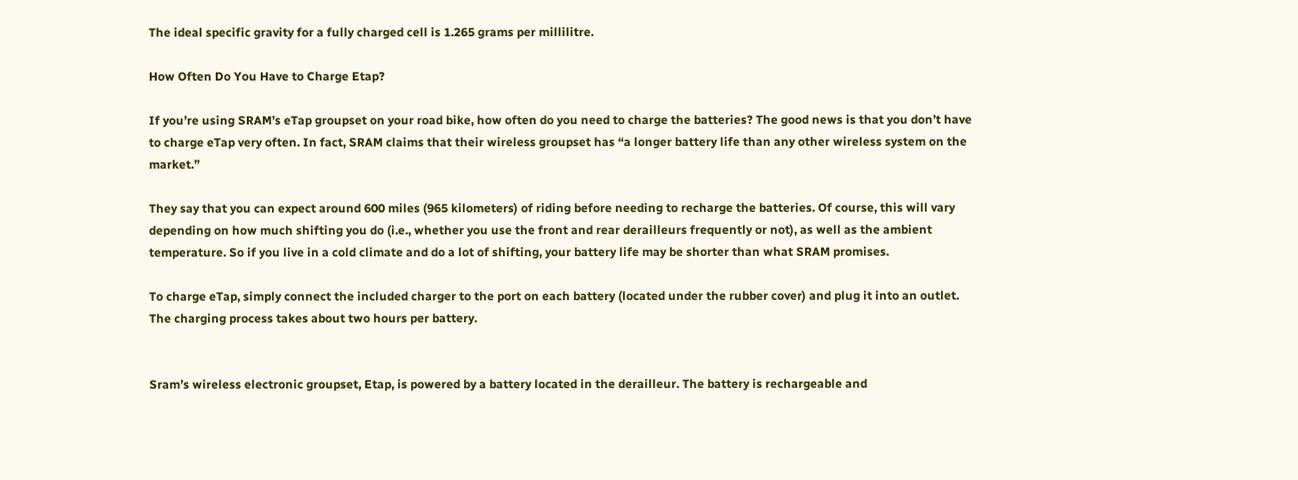The ideal specific gravity for a fully charged cell is 1.265 grams per millilitre.

How Often Do You Have to Charge Etap?

If you’re using SRAM’s eTap groupset on your road bike, how often do you need to charge the batteries? The good news is that you don’t have to charge eTap very often. In fact, SRAM claims that their wireless groupset has “a longer battery life than any other wireless system on the market.”

They say that you can expect around 600 miles (965 kilometers) of riding before needing to recharge the batteries. Of course, this will vary depending on how much shifting you do (i.e., whether you use the front and rear derailleurs frequently or not), as well as the ambient temperature. So if you live in a cold climate and do a lot of shifting, your battery life may be shorter than what SRAM promises.

To charge eTap, simply connect the included charger to the port on each battery (located under the rubber cover) and plug it into an outlet. The charging process takes about two hours per battery.


Sram’s wireless electronic groupset, Etap, is powered by a battery located in the derailleur. The battery is rechargeable and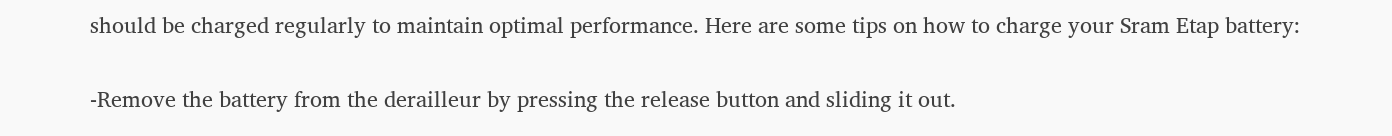should be charged regularly to maintain optimal performance. Here are some tips on how to charge your Sram Etap battery:

-Remove the battery from the derailleur by pressing the release button and sliding it out.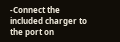-Connect the included charger to the port on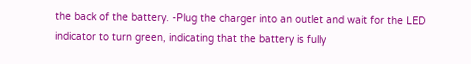the back of the battery. -Plug the charger into an outlet and wait for the LED indicator to turn green, indicating that the battery is fully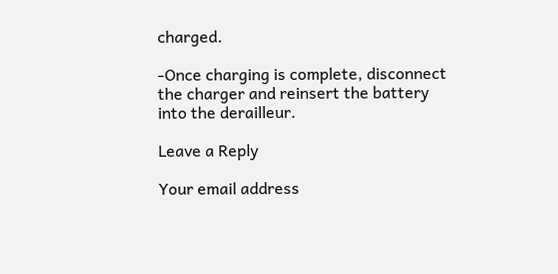charged.

-Once charging is complete, disconnect the charger and reinsert the battery into the derailleur.

Leave a Reply

Your email address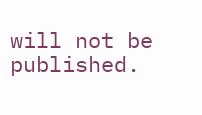will not be published.